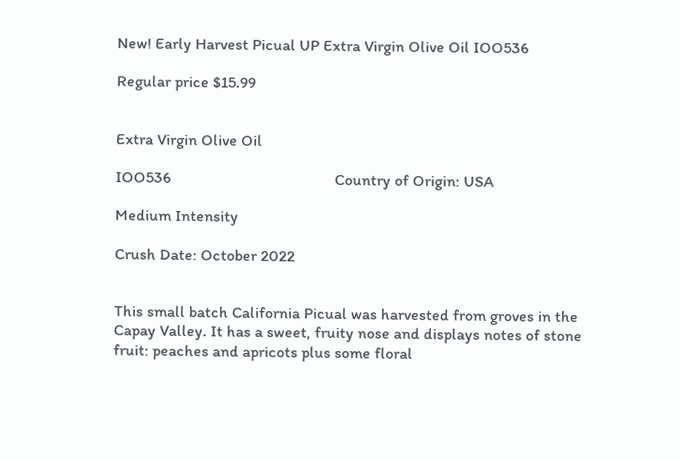New! Early Harvest Picual UP Extra Virgin Olive Oil IOO536

Regular price $15.99


Extra Virgin Olive Oil

IOO536                                         Country of Origin: USA

Medium Intensity

Crush Date: October 2022


This small batch California Picual was harvested from groves in the Capay Valley. It has a sweet, fruity nose and displays notes of stone fruit: peaches and apricots plus some floral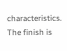characteristics. The finish is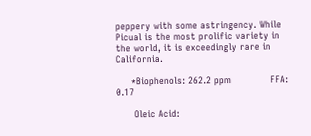peppery with some astringency. While Picual is the most prolific variety in the world, it is exceedingly rare in California.

     *Biophenols: 262.2 ppm             FFA:  0.17

      Oleic Acid: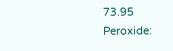73.95                         Peroxide: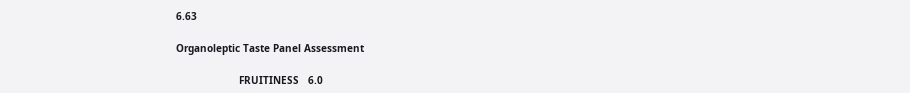6.63

Organoleptic Taste Panel Assessment

                     FRUITINESS   6.0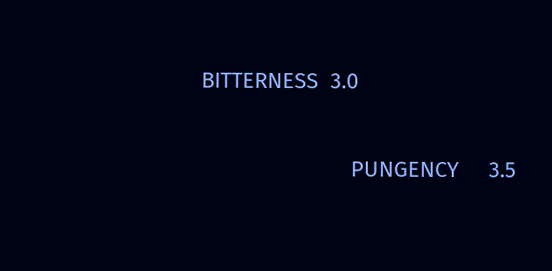BITTERNESS  3.0

                         PUNGENCY     3.5